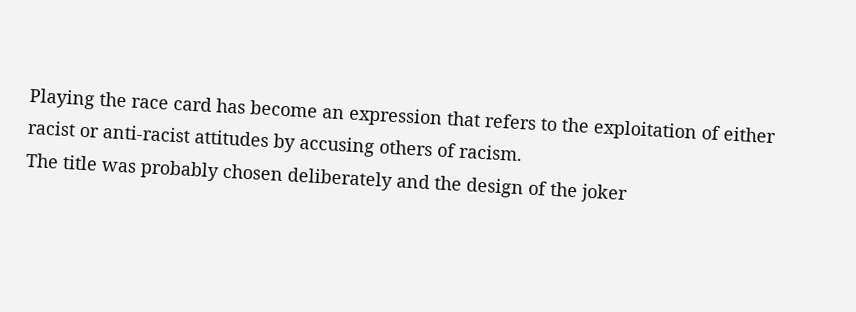Playing the race card has become an expression that refers to the exploitation of either racist or anti-racist attitudes by accusing others of racism.
The title was probably chosen deliberately and the design of the joker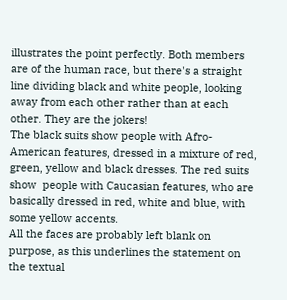illustrates the point perfectly. Both members are of the human race, but there's a straight line dividing black and white people, looking away from each other rather than at each other. They are the jokers!
The black suits show people with Afro-American features, dressed in a mixture of red, green, yellow and black dresses. The red suits show  people with Caucasian features, who are basically dressed in red, white and blue, with some yellow accents.
All the faces are probably left blank on purpose, as this underlines the statement on the textual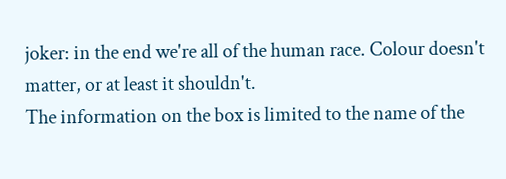joker: in the end we're all of the human race. Colour doesn't matter, or at least it shouldn't.
The information on the box is limited to the name of the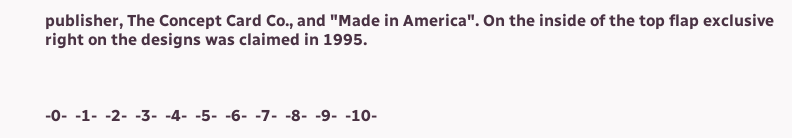publisher, The Concept Card Co., and "Made in America". On the inside of the top flap exclusive right on the designs was claimed in 1995.



-0-  -1-  -2-  -3-  -4-  -5-  -6-  -7-  -8-  -9-  -10-